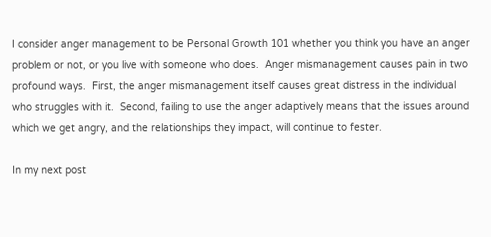I consider anger management to be Personal Growth 101 whether you think you have an anger problem or not, or you live with someone who does.  Anger mismanagement causes pain in two profound ways.  First, the anger mismanagement itself causes great distress in the individual who struggles with it.  Second, failing to use the anger adaptively means that the issues around which we get angry, and the relationships they impact, will continue to fester.

In my next post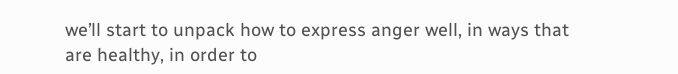we’ll start to unpack how to express anger well, in ways that are healthy, in order to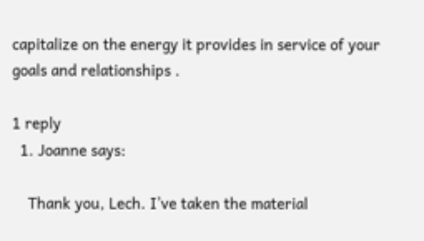capitalize on the energy it provides in service of your goals and relationships .

1 reply
  1. Joanne says:

    Thank you, Lech. I’ve taken the material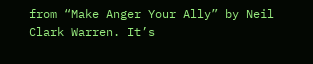from “Make Anger Your Ally” by Neil Clark Warren. It’s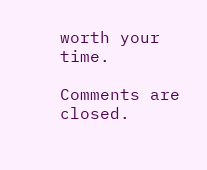worth your time.

Comments are closed.